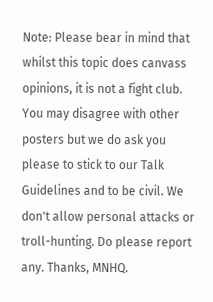Note: Please bear in mind that whilst this topic does canvass opinions, it is not a fight club. You may disagree with other posters but we do ask you please to stick to our Talk Guidelines and to be civil. We don't allow personal attacks or troll-hunting. Do please report any. Thanks, MNHQ.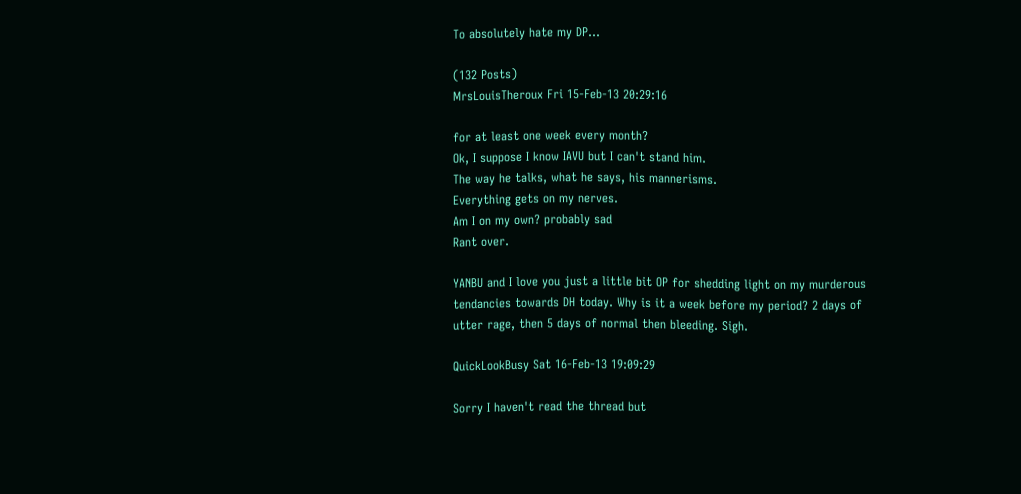To absolutely hate my DP...

(132 Posts)
MrsLouisTheroux Fri 15-Feb-13 20:29:16

for at least one week every month?
Ok, I suppose I know IAVU but I can't stand him.
The way he talks, what he says, his mannerisms.
Everything gets on my nerves.
Am I on my own? probably sad
Rant over.

YANBU and I love you just a little bit OP for shedding light on my murderous tendancies towards DH today. Why is it a week before my period? 2 days of utter rage, then 5 days of normal then bleeding. Sigh.

QuickLookBusy Sat 16-Feb-13 19:09:29

Sorry I haven't read the thread but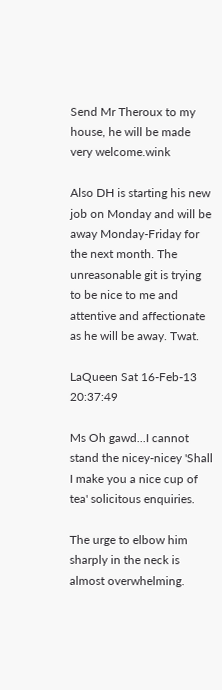Send Mr Theroux to my house, he will be made very welcome.wink

Also DH is starting his new job on Monday and will be away Monday-Friday for the next month. The unreasonable git is trying to be nice to me and attentive and affectionate as he will be away. Twat.

LaQueen Sat 16-Feb-13 20:37:49

Ms Oh gawd...I cannot stand the nicey-nicey 'Shall I make you a nice cup of tea' solicitous enquiries.

The urge to elbow him sharply in the neck is almost overwhelming.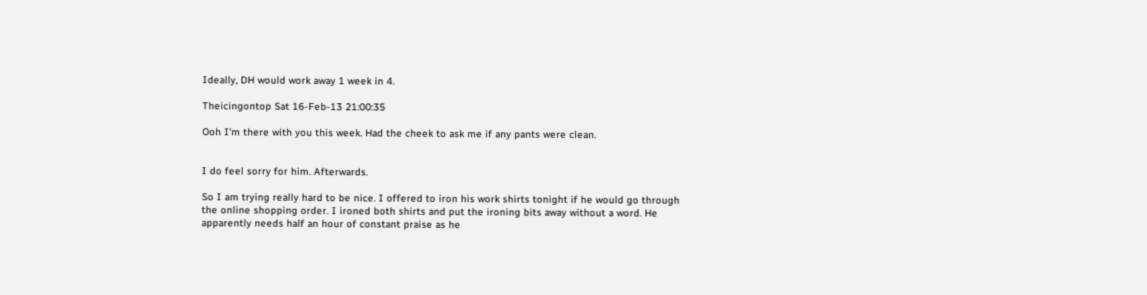Ideally, DH would work away 1 week in 4.

Theicingontop Sat 16-Feb-13 21:00:35

Ooh I'm there with you this week. Had the cheek to ask me if any pants were clean.


I do feel sorry for him. Afterwards.

So I am trying really hard to be nice. I offered to iron his work shirts tonight if he would go through the online shopping order. I ironed both shirts and put the ironing bits away without a word. He apparently needs half an hour of constant praise as he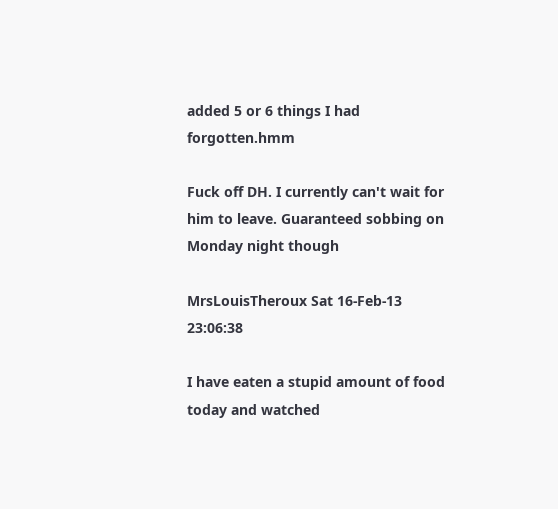added 5 or 6 things I had forgotten.hmm

Fuck off DH. I currently can't wait for him to leave. Guaranteed sobbing on Monday night though

MrsLouisTheroux Sat 16-Feb-13 23:06:38

I have eaten a stupid amount of food today and watched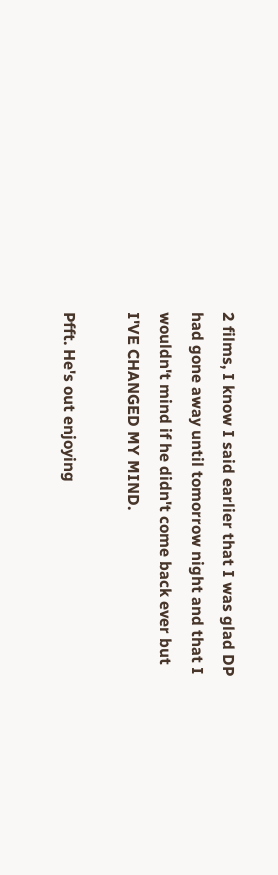2 films, I know I said earlier that I was glad DP had gone away until tomorrow night and that I wouldn't mind if he didn't come back ever but I'VE CHANGED MY MIND.

Pfft. He's out enjoying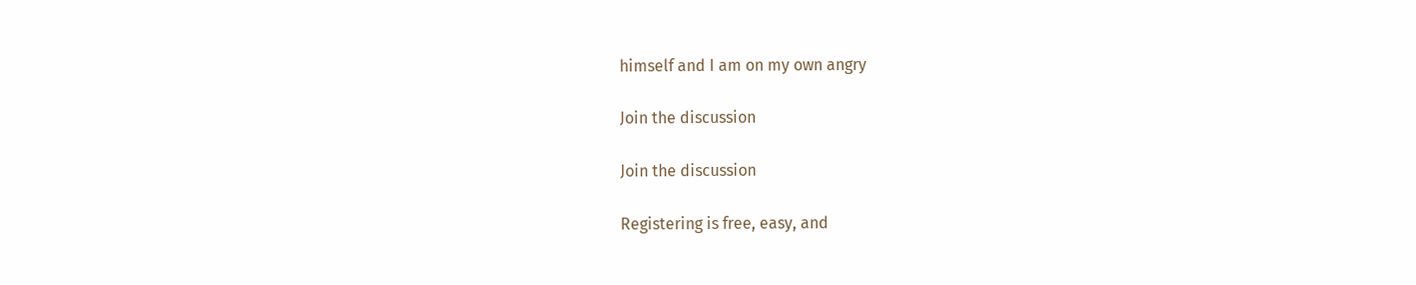himself and I am on my own angry

Join the discussion

Join the discussion

Registering is free, easy, and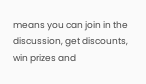means you can join in the discussion, get discounts, win prizes and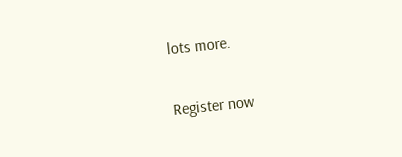lots more.

Register now